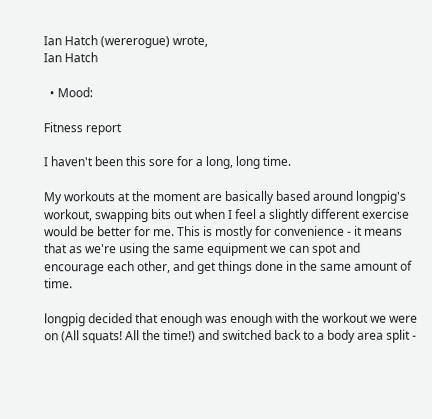Ian Hatch (wererogue) wrote,
Ian Hatch

  • Mood:

Fitness report

I haven't been this sore for a long, long time.

My workouts at the moment are basically based around longpig's workout, swapping bits out when I feel a slightly different exercise would be better for me. This is mostly for convenience - it means that as we're using the same equipment we can spot and encourage each other, and get things done in the same amount of time.

longpig decided that enough was enough with the workout we were on (All squats! All the time!) and switched back to a body area split -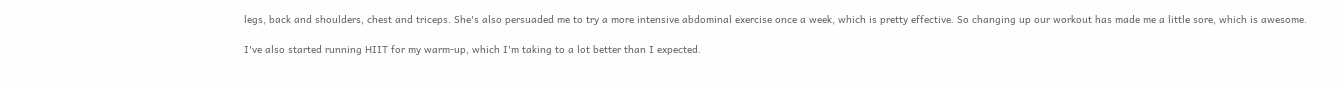legs, back and shoulders, chest and triceps. She's also persuaded me to try a more intensive abdominal exercise once a week, which is pretty effective. So changing up our workout has made me a little sore, which is awesome.

I've also started running HIIT for my warm-up, which I'm taking to a lot better than I expected.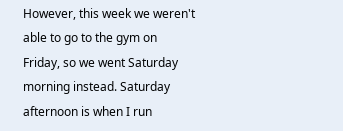However, this week we weren't able to go to the gym on Friday, so we went Saturday morning instead. Saturday afternoon is when I run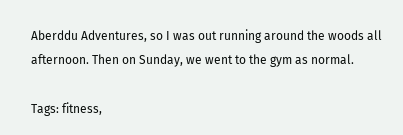Aberddu Adventures, so I was out running around the woods all afternoon. Then on Sunday, we went to the gym as normal.

Tags: fitness,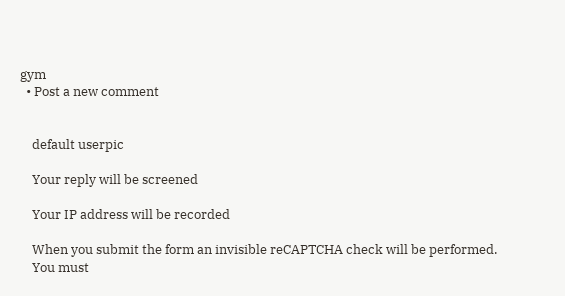gym
  • Post a new comment


    default userpic

    Your reply will be screened

    Your IP address will be recorded

    When you submit the form an invisible reCAPTCHA check will be performed.
    You must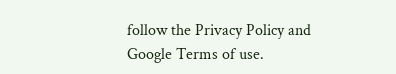follow the Privacy Policy and Google Terms of use.